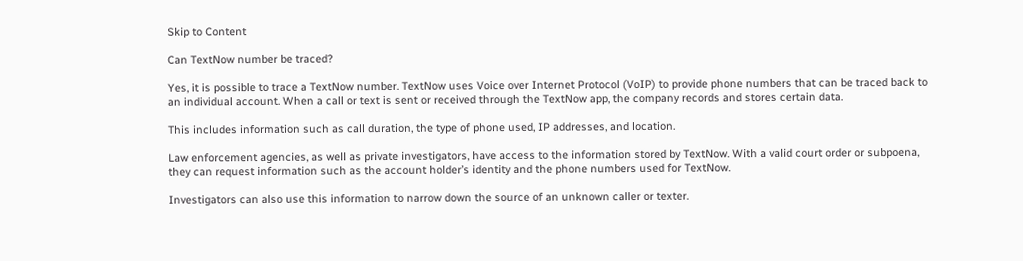Skip to Content

Can TextNow number be traced?

Yes, it is possible to trace a TextNow number. TextNow uses Voice over Internet Protocol (VoIP) to provide phone numbers that can be traced back to an individual account. When a call or text is sent or received through the TextNow app, the company records and stores certain data.

This includes information such as call duration, the type of phone used, IP addresses, and location.

Law enforcement agencies, as well as private investigators, have access to the information stored by TextNow. With a valid court order or subpoena, they can request information such as the account holder’s identity and the phone numbers used for TextNow.

Investigators can also use this information to narrow down the source of an unknown caller or texter.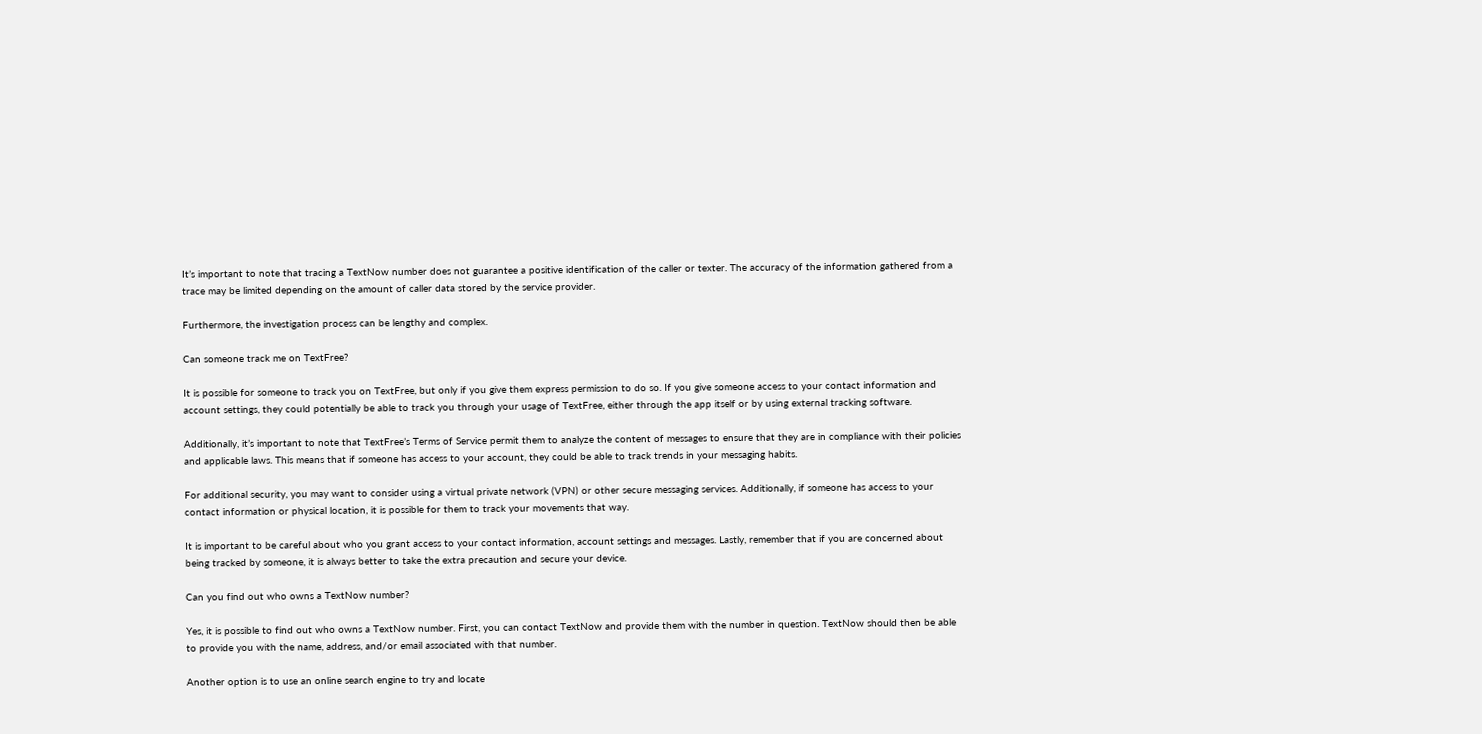It’s important to note that tracing a TextNow number does not guarantee a positive identification of the caller or texter. The accuracy of the information gathered from a trace may be limited depending on the amount of caller data stored by the service provider.

Furthermore, the investigation process can be lengthy and complex.

Can someone track me on TextFree?

It is possible for someone to track you on TextFree, but only if you give them express permission to do so. If you give someone access to your contact information and account settings, they could potentially be able to track you through your usage of TextFree, either through the app itself or by using external tracking software.

Additionally, it’s important to note that TextFree’s Terms of Service permit them to analyze the content of messages to ensure that they are in compliance with their policies and applicable laws. This means that if someone has access to your account, they could be able to track trends in your messaging habits.

For additional security, you may want to consider using a virtual private network (VPN) or other secure messaging services. Additionally, if someone has access to your contact information or physical location, it is possible for them to track your movements that way.

It is important to be careful about who you grant access to your contact information, account settings and messages. Lastly, remember that if you are concerned about being tracked by someone, it is always better to take the extra precaution and secure your device.

Can you find out who owns a TextNow number?

Yes, it is possible to find out who owns a TextNow number. First, you can contact TextNow and provide them with the number in question. TextNow should then be able to provide you with the name, address, and/or email associated with that number.

Another option is to use an online search engine to try and locate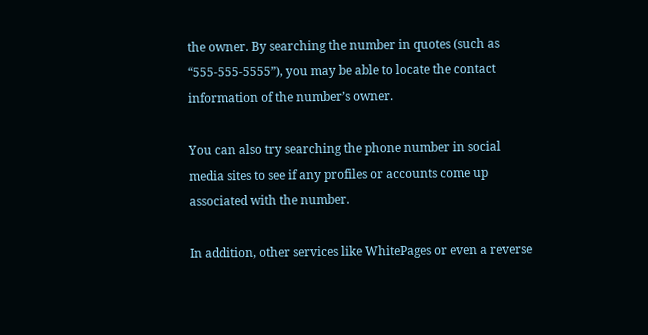the owner. By searching the number in quotes (such as “555-555-5555”), you may be able to locate the contact information of the number’s owner.

You can also try searching the phone number in social media sites to see if any profiles or accounts come up associated with the number.

In addition, other services like WhitePages or even a reverse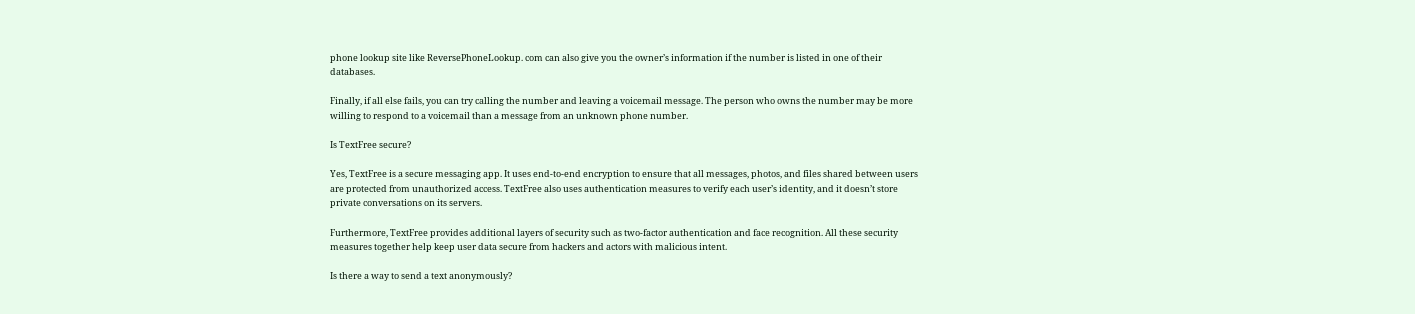phone lookup site like ReversePhoneLookup. com can also give you the owner’s information if the number is listed in one of their databases.

Finally, if all else fails, you can try calling the number and leaving a voicemail message. The person who owns the number may be more willing to respond to a voicemail than a message from an unknown phone number.

Is TextFree secure?

Yes, TextFree is a secure messaging app. It uses end-to-end encryption to ensure that all messages, photos, and files shared between users are protected from unauthorized access. TextFree also uses authentication measures to verify each user’s identity, and it doesn’t store private conversations on its servers.

Furthermore, TextFree provides additional layers of security such as two-factor authentication and face recognition. All these security measures together help keep user data secure from hackers and actors with malicious intent.

Is there a way to send a text anonymously?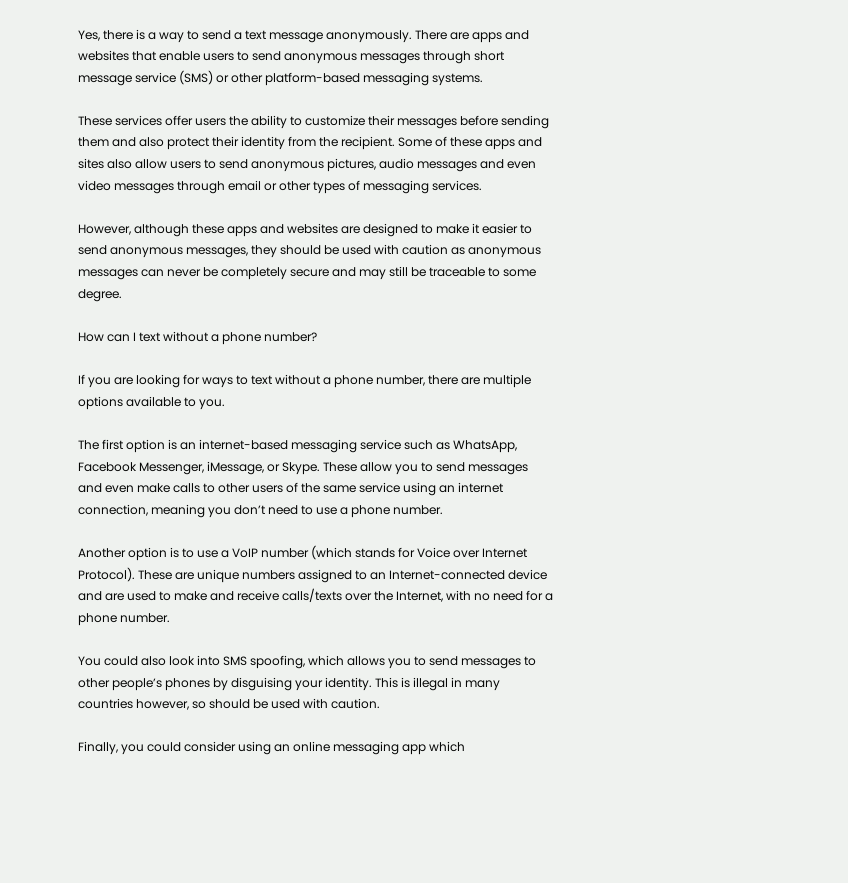Yes, there is a way to send a text message anonymously. There are apps and websites that enable users to send anonymous messages through short message service (SMS) or other platform-based messaging systems.

These services offer users the ability to customize their messages before sending them and also protect their identity from the recipient. Some of these apps and sites also allow users to send anonymous pictures, audio messages and even video messages through email or other types of messaging services.

However, although these apps and websites are designed to make it easier to send anonymous messages, they should be used with caution as anonymous messages can never be completely secure and may still be traceable to some degree.

How can I text without a phone number?

If you are looking for ways to text without a phone number, there are multiple options available to you.

The first option is an internet-based messaging service such as WhatsApp, Facebook Messenger, iMessage, or Skype. These allow you to send messages and even make calls to other users of the same service using an internet connection, meaning you don’t need to use a phone number.

Another option is to use a VoIP number (which stands for Voice over Internet Protocol). These are unique numbers assigned to an Internet-connected device and are used to make and receive calls/texts over the Internet, with no need for a phone number.

You could also look into SMS spoofing, which allows you to send messages to other people’s phones by disguising your identity. This is illegal in many countries however, so should be used with caution.

Finally, you could consider using an online messaging app which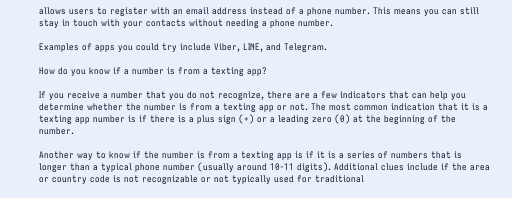allows users to register with an email address instead of a phone number. This means you can still stay in touch with your contacts without needing a phone number.

Examples of apps you could try include Viber, LINE, and Telegram.

How do you know if a number is from a texting app?

If you receive a number that you do not recognize, there are a few indicators that can help you determine whether the number is from a texting app or not. The most common indication that it is a texting app number is if there is a plus sign (+) or a leading zero (0) at the beginning of the number.

Another way to know if the number is from a texting app is if it is a series of numbers that is longer than a typical phone number (usually around 10-11 digits). Additional clues include if the area or country code is not recognizable or not typically used for traditional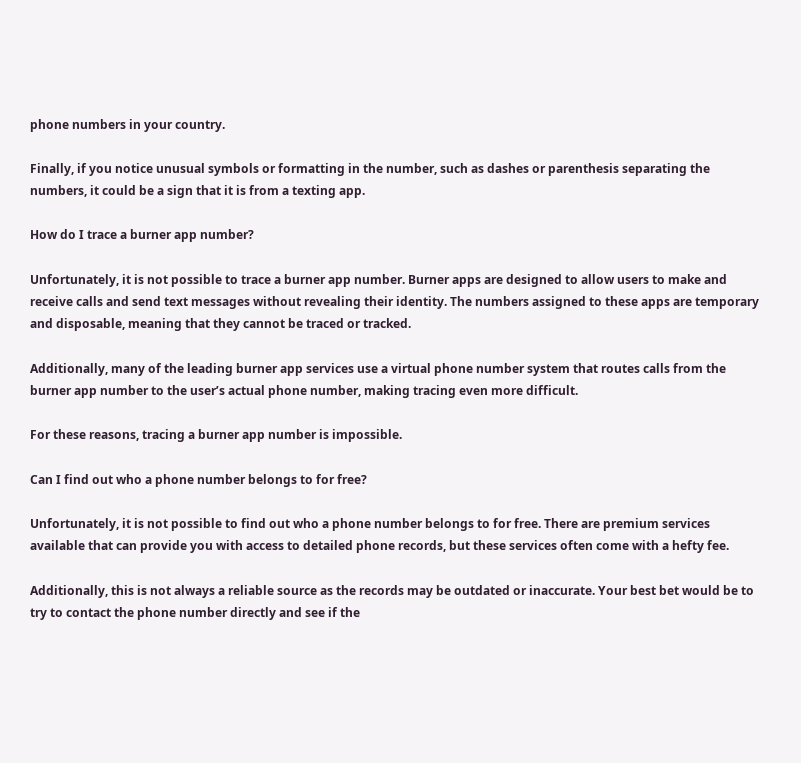phone numbers in your country.

Finally, if you notice unusual symbols or formatting in the number, such as dashes or parenthesis separating the numbers, it could be a sign that it is from a texting app.

How do I trace a burner app number?

Unfortunately, it is not possible to trace a burner app number. Burner apps are designed to allow users to make and receive calls and send text messages without revealing their identity. The numbers assigned to these apps are temporary and disposable, meaning that they cannot be traced or tracked.

Additionally, many of the leading burner app services use a virtual phone number system that routes calls from the burner app number to the user’s actual phone number, making tracing even more difficult.

For these reasons, tracing a burner app number is impossible.

Can I find out who a phone number belongs to for free?

Unfortunately, it is not possible to find out who a phone number belongs to for free. There are premium services available that can provide you with access to detailed phone records, but these services often come with a hefty fee.

Additionally, this is not always a reliable source as the records may be outdated or inaccurate. Your best bet would be to try to contact the phone number directly and see if the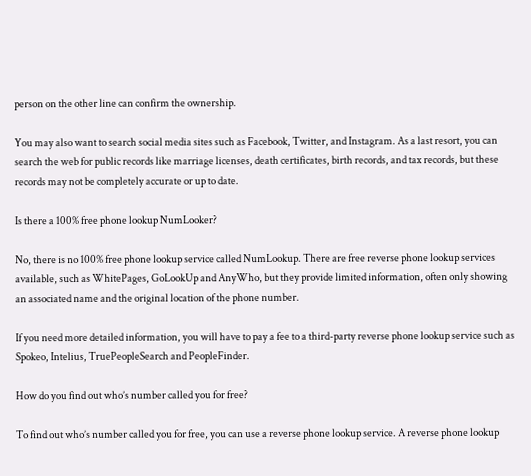person on the other line can confirm the ownership.

You may also want to search social media sites such as Facebook, Twitter, and Instagram. As a last resort, you can search the web for public records like marriage licenses, death certificates, birth records, and tax records, but these records may not be completely accurate or up to date.

Is there a 100% free phone lookup NumLooker?

No, there is no 100% free phone lookup service called NumLookup. There are free reverse phone lookup services available, such as WhitePages, GoLookUp and AnyWho, but they provide limited information, often only showing an associated name and the original location of the phone number.

If you need more detailed information, you will have to pay a fee to a third-party reverse phone lookup service such as Spokeo, Intelius, TruePeopleSearch and PeopleFinder.

How do you find out who’s number called you for free?

To find out who’s number called you for free, you can use a reverse phone lookup service. A reverse phone lookup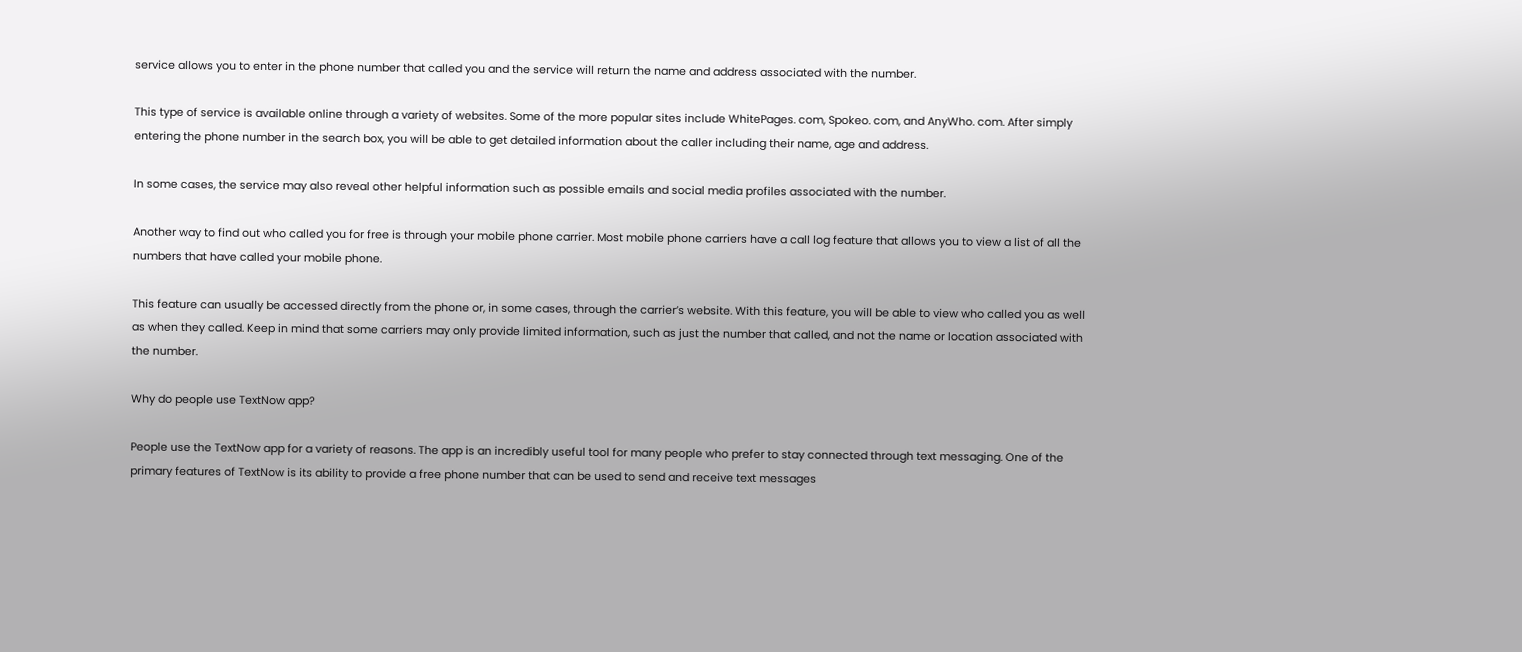service allows you to enter in the phone number that called you and the service will return the name and address associated with the number.

This type of service is available online through a variety of websites. Some of the more popular sites include WhitePages. com, Spokeo. com, and AnyWho. com. After simply entering the phone number in the search box, you will be able to get detailed information about the caller including their name, age and address.

In some cases, the service may also reveal other helpful information such as possible emails and social media profiles associated with the number.

Another way to find out who called you for free is through your mobile phone carrier. Most mobile phone carriers have a call log feature that allows you to view a list of all the numbers that have called your mobile phone.

This feature can usually be accessed directly from the phone or, in some cases, through the carrier’s website. With this feature, you will be able to view who called you as well as when they called. Keep in mind that some carriers may only provide limited information, such as just the number that called, and not the name or location associated with the number.

Why do people use TextNow app?

People use the TextNow app for a variety of reasons. The app is an incredibly useful tool for many people who prefer to stay connected through text messaging. One of the primary features of TextNow is its ability to provide a free phone number that can be used to send and receive text messages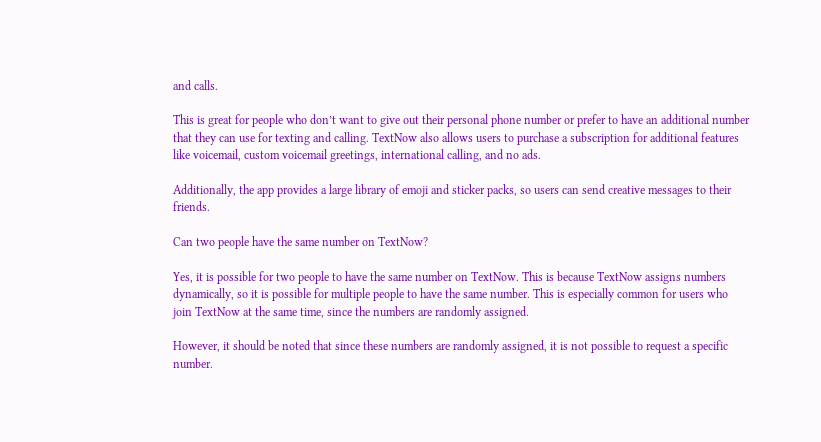and calls.

This is great for people who don’t want to give out their personal phone number or prefer to have an additional number that they can use for texting and calling. TextNow also allows users to purchase a subscription for additional features like voicemail, custom voicemail greetings, international calling, and no ads.

Additionally, the app provides a large library of emoji and sticker packs, so users can send creative messages to their friends.

Can two people have the same number on TextNow?

Yes, it is possible for two people to have the same number on TextNow. This is because TextNow assigns numbers dynamically, so it is possible for multiple people to have the same number. This is especially common for users who join TextNow at the same time, since the numbers are randomly assigned.

However, it should be noted that since these numbers are randomly assigned, it is not possible to request a specific number.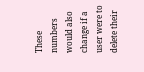These numbers would also change if a user were to delete their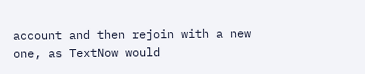account and then rejoin with a new one, as TextNow would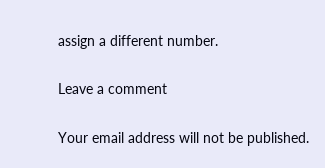assign a different number.

Leave a comment

Your email address will not be published.